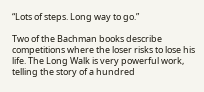“Lots of steps. Long way to go.”

Two of the Bachman books describe competitions where the loser risks to lose his life. The Long Walk is very powerful work, telling the story of a hundred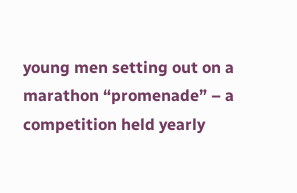young men setting out on a marathon “promenade” – a competition held yearly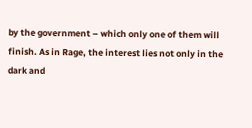by the government – which only one of them will finish. As in Rage, the interest lies not only in the dark and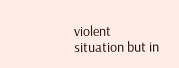violent situation but in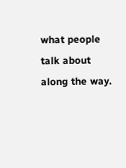what people talk about along the way.